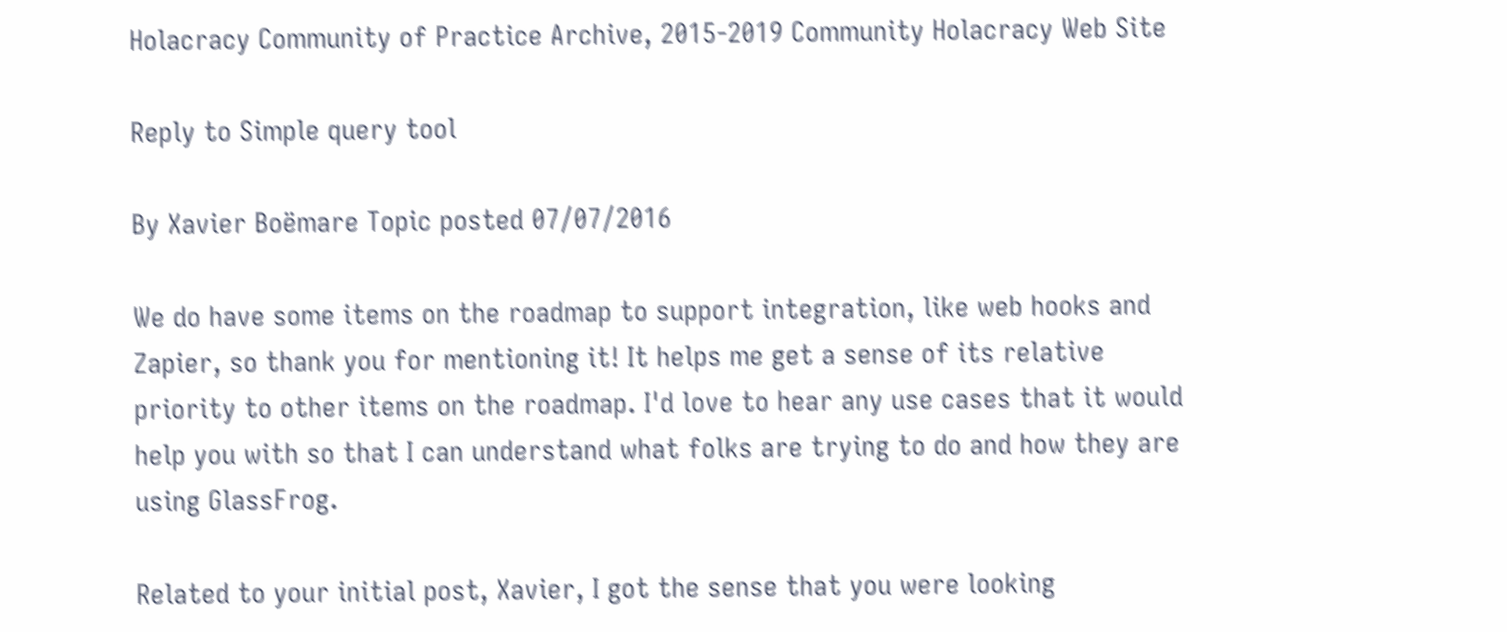Holacracy Community of Practice Archive, 2015-2019 Community Holacracy Web Site

Reply to Simple query tool

By Xavier Boëmare Topic posted 07/07/2016

We do have some items on the roadmap to support integration, like web hooks and Zapier, so thank you for mentioning it! It helps me get a sense of its relative priority to other items on the roadmap. I'd love to hear any use cases that it would help you with so that I can understand what folks are trying to do and how they are using GlassFrog.

Related to your initial post, Xavier, I got the sense that you were looking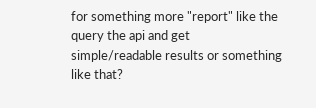for something more "report" like the query the api and get simple/readable results or something like that?